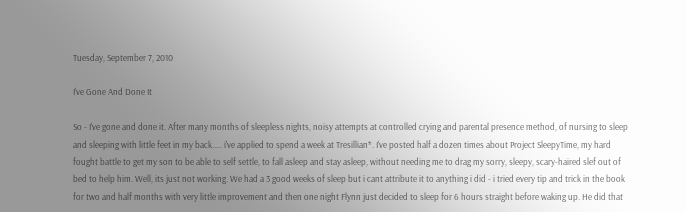Tuesday, September 7, 2010

I've Gone And Done It

So - I've gone and done it. After many months of sleepless nights, noisy attempts at controlled crying and parental presence method, of nursing to sleep and sleeping with little feet in my back..... i've applied to spend a week at Tresillian*. I've posted half a dozen times about Project SleepyTime, my hard fought battle to get my son to be able to self settle, to fall asleep and stay asleep, without needing me to drag my sorry, sleepy, scary-haired slef out of bed to help him. Well, its just not working. We had a 3 good weeks of sleep but i cant attribute it to anything i did - i tried every tip and trick in the book for two and half months with very little improvement and then one night Flynn just decided to sleep for 6 hours straight before waking up. He did that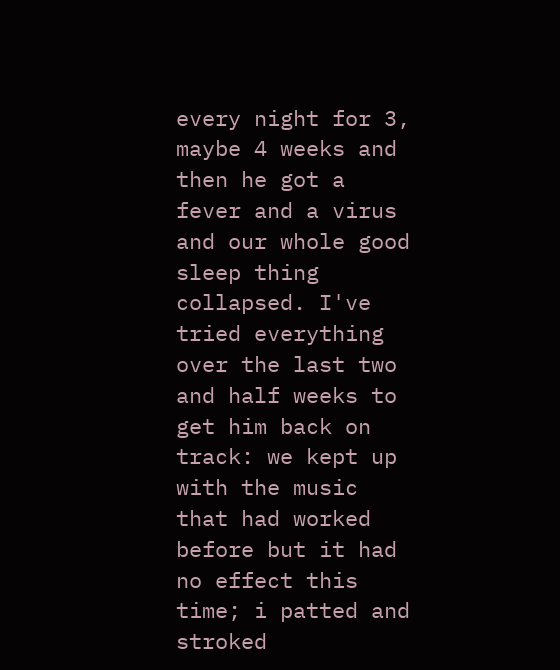every night for 3, maybe 4 weeks and then he got a fever and a virus and our whole good sleep thing collapsed. I've tried everything over the last two and half weeks to get him back on track: we kept up with the music that had worked before but it had no effect this time; i patted and stroked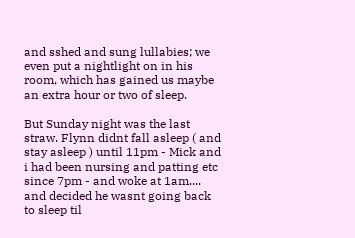and sshed and sung lullabies; we even put a nightlight on in his room, which has gained us maybe an extra hour or two of sleep.

But Sunday night was the last straw. Flynn didnt fall asleep ( and stay asleep ) until 11pm - Mick and i had been nursing and patting etc since 7pm - and woke at 1am.... and decided he wasnt going back to sleep til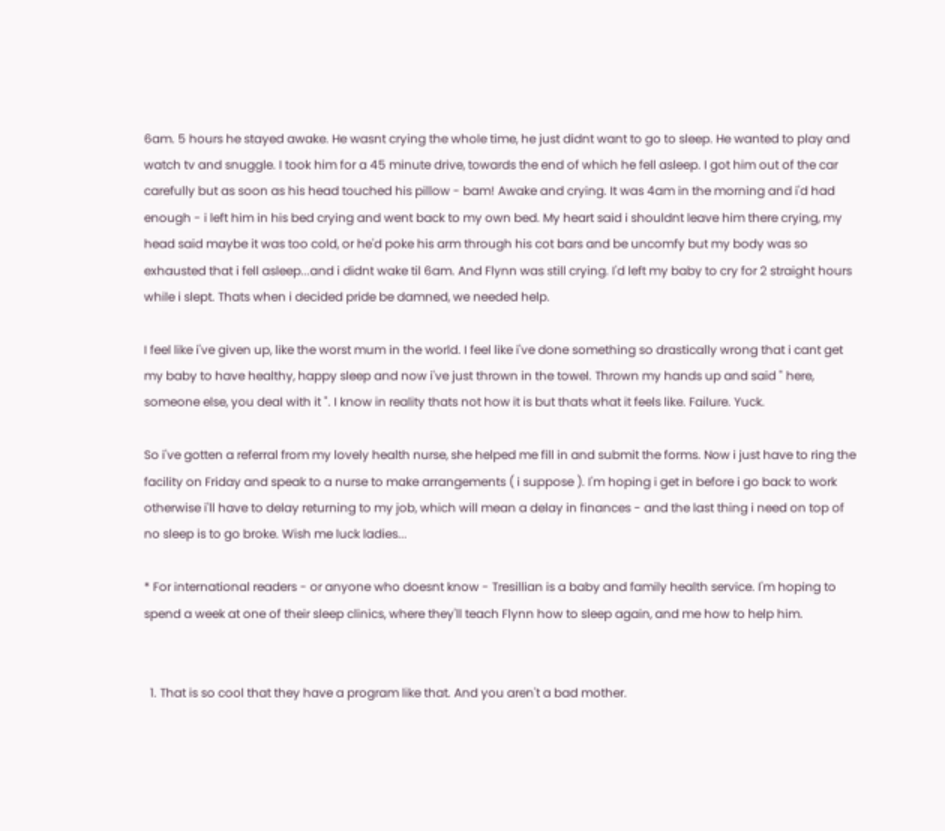6am. 5 hours he stayed awake. He wasnt crying the whole time, he just didnt want to go to sleep. He wanted to play and watch tv and snuggle. I took him for a 45 minute drive, towards the end of which he fell asleep. I got him out of the car carefully but as soon as his head touched his pillow - bam! Awake and crying. It was 4am in the morning and i'd had enough - i left him in his bed crying and went back to my own bed. My heart said i shouldnt leave him there crying, my head said maybe it was too cold, or he'd poke his arm through his cot bars and be uncomfy but my body was so exhausted that i fell asleep...and i didnt wake til 6am. And Flynn was still crying. I'd left my baby to cry for 2 straight hours while i slept. Thats when i decided pride be damned, we needed help.

I feel like i've given up, like the worst mum in the world. I feel like i've done something so drastically wrong that i cant get my baby to have healthy, happy sleep and now i've just thrown in the towel. Thrown my hands up and said " here, someone else, you deal with it ". I know in reality thats not how it is but thats what it feels like. Failure. Yuck.

So i've gotten a referral from my lovely health nurse, she helped me fill in and submit the forms. Now i just have to ring the facility on Friday and speak to a nurse to make arrangements ( i suppose ). I'm hoping i get in before i go back to work otherwise i'll have to delay returning to my job, which will mean a delay in finances - and the last thing i need on top of no sleep is to go broke. Wish me luck ladies...

* For international readers - or anyone who doesnt know - Tresillian is a baby and family health service. I'm hoping to spend a week at one of their sleep clinics, where they'll teach Flynn how to sleep again, and me how to help him.


  1. That is so cool that they have a program like that. And you aren't a bad mother.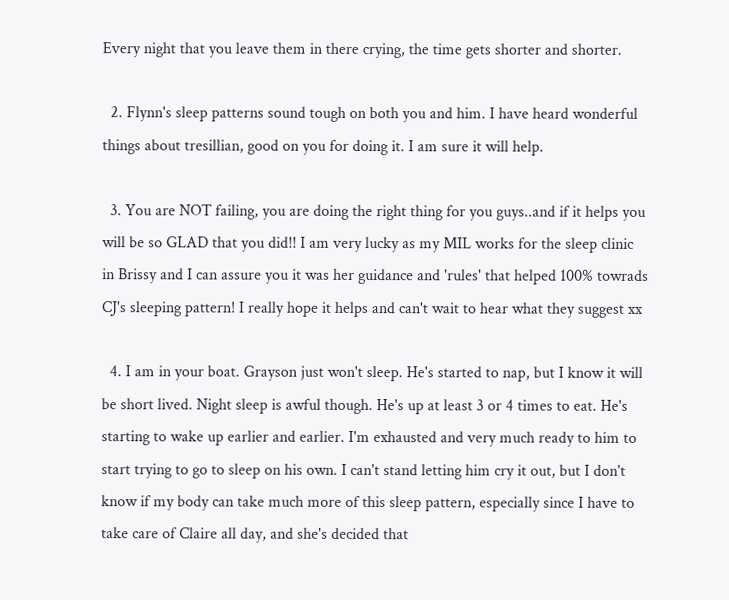Every night that you leave them in there crying, the time gets shorter and shorter.

  2. Flynn's sleep patterns sound tough on both you and him. I have heard wonderful things about tresillian, good on you for doing it. I am sure it will help.

  3. You are NOT failing, you are doing the right thing for you guys..and if it helps you will be so GLAD that you did!! I am very lucky as my MIL works for the sleep clinic in Brissy and I can assure you it was her guidance and 'rules' that helped 100% towrads CJ's sleeping pattern! I really hope it helps and can't wait to hear what they suggest xx

  4. I am in your boat. Grayson just won't sleep. He's started to nap, but I know it will be short lived. Night sleep is awful though. He's up at least 3 or 4 times to eat. He's starting to wake up earlier and earlier. I'm exhausted and very much ready to him to start trying to go to sleep on his own. I can't stand letting him cry it out, but I don't know if my body can take much more of this sleep pattern, especially since I have to take care of Claire all day, and she's decided that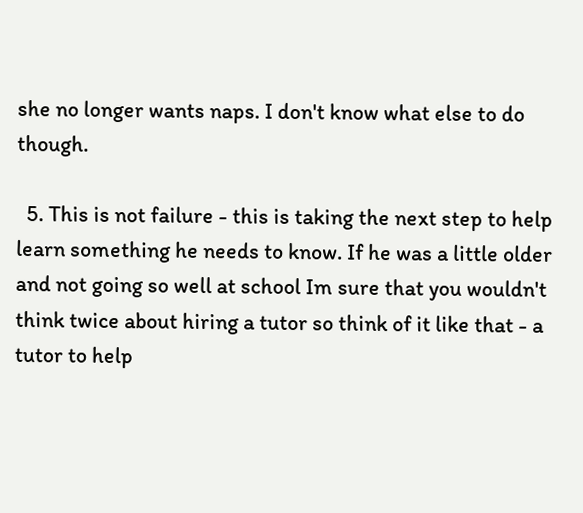she no longer wants naps. I don't know what else to do though.

  5. This is not failure - this is taking the next step to help learn something he needs to know. If he was a little older and not going so well at school Im sure that you wouldn't think twice about hiring a tutor so think of it like that - a tutor to help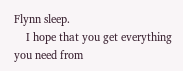Flynn sleep.
    I hope that you get everything you need from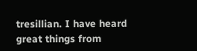tresillian. I have heard great things from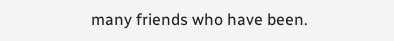many friends who have been.